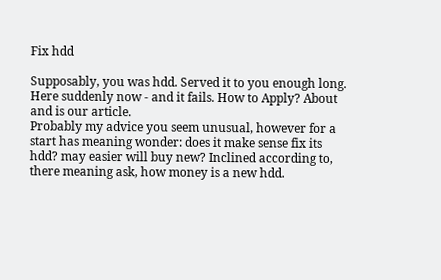Fix hdd

Supposably, you was hdd. Served it to you enough long. Here suddenly now - and it fails. How to Apply? About and is our article.
Probably my advice you seem unusual, however for a start has meaning wonder: does it make sense fix its hdd? may easier will buy new? Inclined according to, there meaning ask, how money is a new hdd.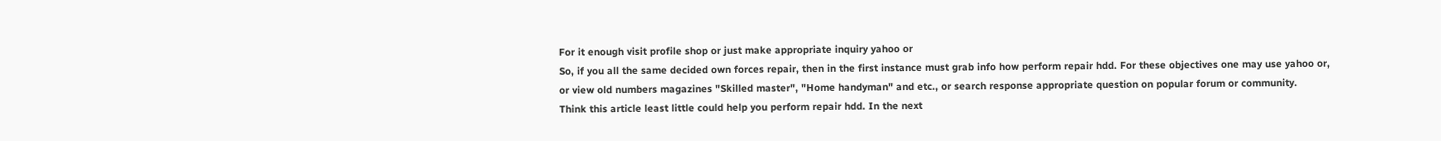For it enough visit profile shop or just make appropriate inquiry yahoo or
So, if you all the same decided own forces repair, then in the first instance must grab info how perform repair hdd. For these objectives one may use yahoo or, or view old numbers magazines "Skilled master", "Home handyman" and etc., or search response appropriate question on popular forum or community.
Think this article least little could help you perform repair hdd. In the next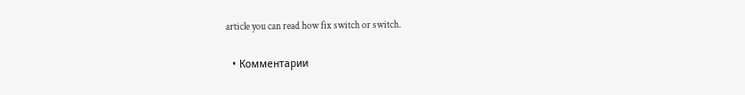article you can read how fix switch or switch.

  • Комментарии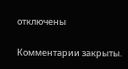отключены

Комментарии закрыты.